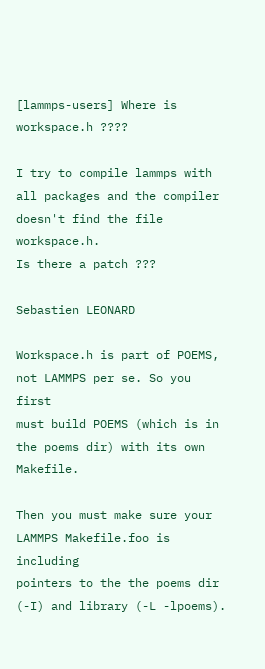[lammps-users] Where is workspace.h ????

I try to compile lammps with all packages and the compiler doesn't find the file workspace.h.
Is there a patch ???

Sebastien LEONARD

Workspace.h is part of POEMS, not LAMMPS per se. So you first
must build POEMS (which is in the poems dir) with its own Makefile.

Then you must make sure your LAMMPS Makefile.foo is including
pointers to the the poems dir (-I) and library (-L -lpoems).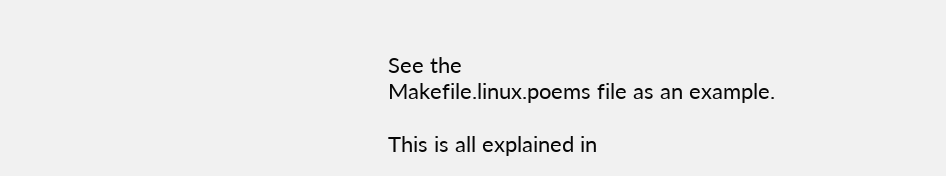See the
Makefile.linux.poems file as an example.

This is all explained in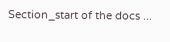Section_start of the docs ...